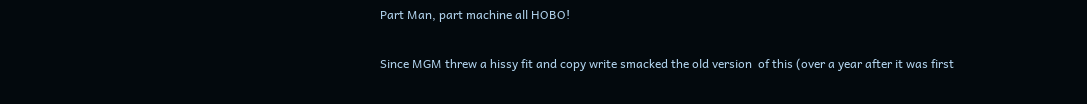Part Man, part machine all HOBO!

Since MGM threw a hissy fit and copy write smacked the old version  of this (over a year after it was first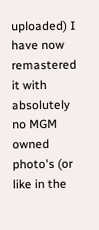uploaded) I have now remastered it with absolutely no MGM owned photo's (or like in the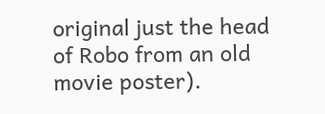original just the head of Robo from an old movie poster).